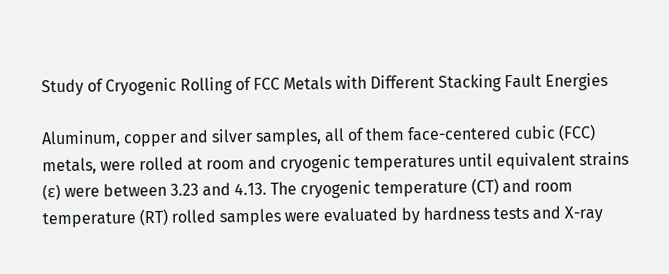Study of Cryogenic Rolling of FCC Metals with Different Stacking Fault Energies

Aluminum, copper and silver samples, all of them face-centered cubic (FCC) metals, were rolled at room and cryogenic temperatures until equivalent strains (ε) were between 3.23 and 4.13. The cryogenic temperature (CT) and room temperature (RT) rolled samples were evaluated by hardness tests and X-ray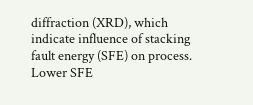diffraction (XRD), which indicate influence of stacking fault energy (SFE) on process. Lower SFE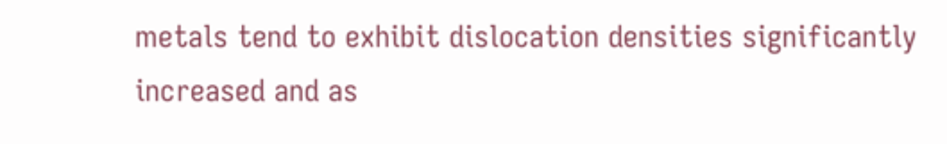metals tend to exhibit dislocation densities significantly increased and as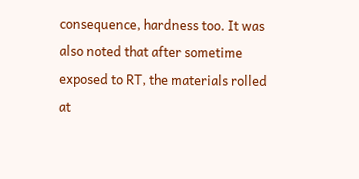consequence, hardness too. It was also noted that after sometime exposed to RT, the materials rolled at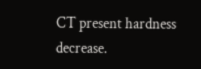CT present hardness decrease.